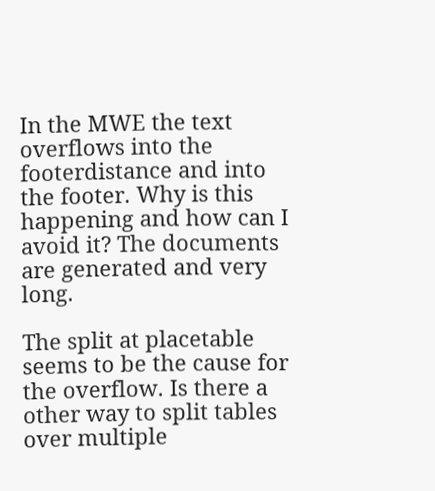In the MWE the text overflows into the footerdistance and into the footer. Why is this happening and how can I avoid it? The documents are generated and very long.

The split at placetable seems to be the cause for the overflow. Is there a other way to split tables over multiple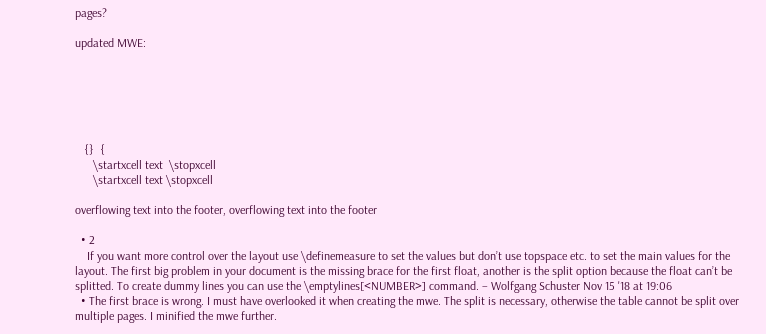pages?

updated MWE:






   {}  {
      \startxcell text  \stopxcell
      \startxcell text \stopxcell

overflowing text into the footer, overflowing text into the footer

  • 2
    If you want more control over the layout use \definemeasure to set the values but don’t use topspace etc. to set the main values for the layout. The first big problem in your document is the missing brace for the first float, another is the split option because the float can’t be splitted. To create dummy lines you can use the \emptylines[<NUMBER>] command. – Wolfgang Schuster Nov 15 '18 at 19:06
  • The first brace is wrong. I must have overlooked it when creating the mwe. The split is necessary, otherwise the table cannot be split over multiple pages. I minified the mwe further.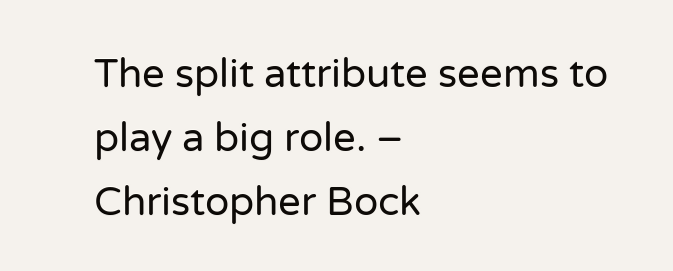The split attribute seems to play a big role. – Christopher Bock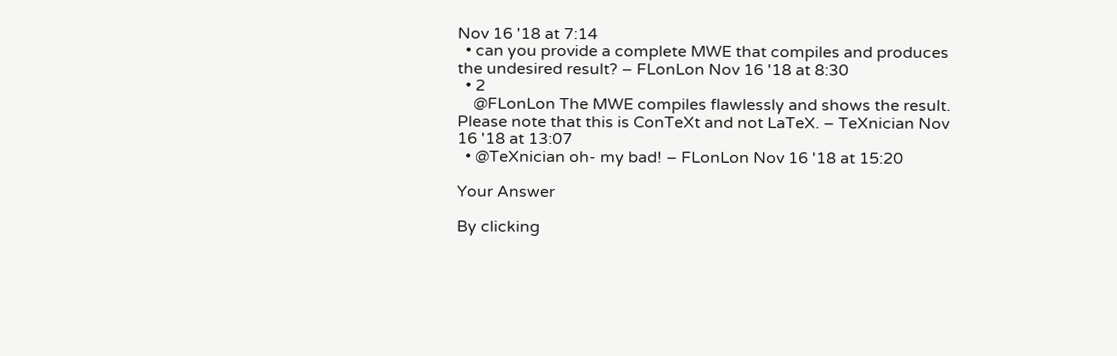Nov 16 '18 at 7:14
  • can you provide a complete MWE that compiles and produces the undesired result? – FLonLon Nov 16 '18 at 8:30
  • 2
    @FLonLon The MWE compiles flawlessly and shows the result. Please note that this is ConTeXt and not LaTeX. – TeXnician Nov 16 '18 at 13:07
  • @TeXnician oh- my bad! – FLonLon Nov 16 '18 at 15:20

Your Answer

By clicking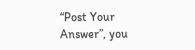“Post Your Answer”, you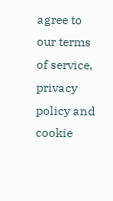agree to our terms of service, privacy policy and cookie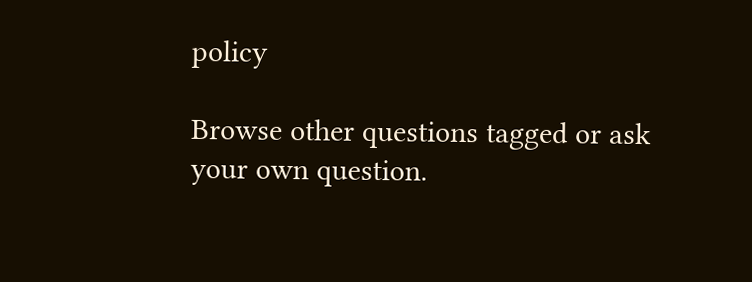policy

Browse other questions tagged or ask your own question.